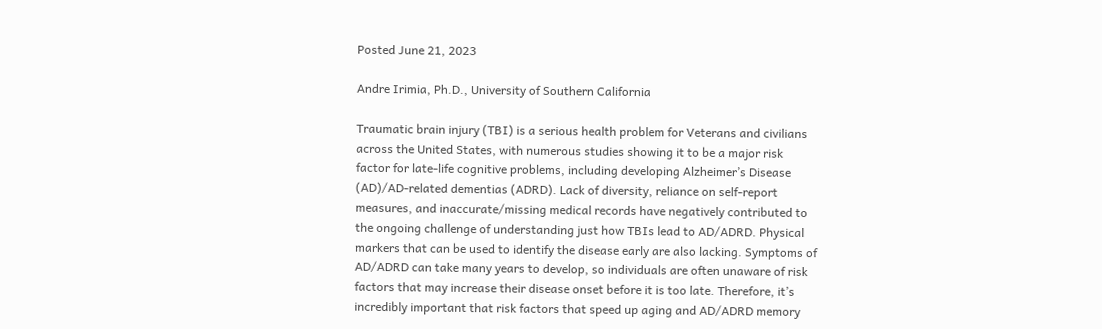Posted June 21, 2023

Andre Irimia, Ph.D., University of Southern California

Traumatic brain injury (TBI) is a serious health problem for Veterans and civilians across the United States, with numerous studies showing it to be a major risk factor for late-life cognitive problems, including developing Alzheimer’s Disease (AD)/AD-related dementias (ADRD). Lack of diversity, reliance on self-report measures, and inaccurate/missing medical records have negatively contributed to the ongoing challenge of understanding just how TBIs lead to AD/ADRD. Physical markers that can be used to identify the disease early are also lacking. Symptoms of AD/ADRD can take many years to develop, so individuals are often unaware of risk factors that may increase their disease onset before it is too late. Therefore, it’s incredibly important that risk factors that speed up aging and AD/ADRD memory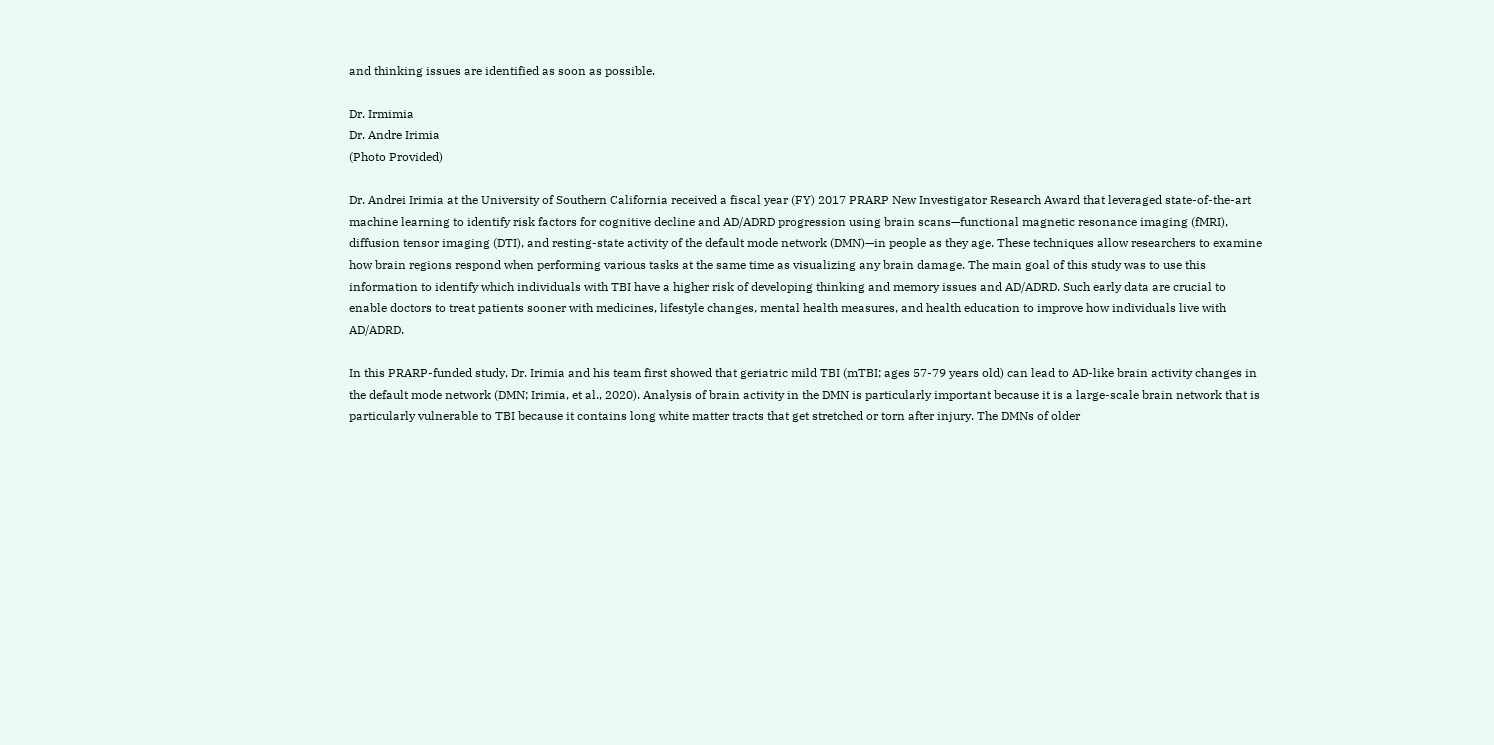and thinking issues are identified as soon as possible.

Dr. Irmimia
Dr. Andre Irimia
(Photo Provided)

Dr. Andrei Irimia at the University of Southern California received a fiscal year (FY) 2017 PRARP New Investigator Research Award that leveraged state-of-the-art machine learning to identify risk factors for cognitive decline and AD/ADRD progression using brain scans—functional magnetic resonance imaging (fMRI), diffusion tensor imaging (DTI), and resting-state activity of the default mode network (DMN)—in people as they age. These techniques allow researchers to examine how brain regions respond when performing various tasks at the same time as visualizing any brain damage. The main goal of this study was to use this information to identify which individuals with TBI have a higher risk of developing thinking and memory issues and AD/ADRD. Such early data are crucial to enable doctors to treat patients sooner with medicines, lifestyle changes, mental health measures, and health education to improve how individuals live with AD/ADRD.

In this PRARP-funded study, Dr. Irimia and his team first showed that geriatric mild TBI (mTBI; ages 57-79 years old) can lead to AD-like brain activity changes in the default mode network (DMN; Irimia, et al., 2020). Analysis of brain activity in the DMN is particularly important because it is a large-scale brain network that is particularly vulnerable to TBI because it contains long white matter tracts that get stretched or torn after injury. The DMNs of older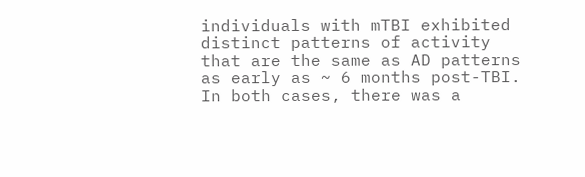individuals with mTBI exhibited distinct patterns of activity that are the same as AD patterns as early as ~ 6 months post-TBI. In both cases, there was a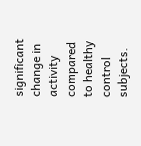significant change in activity compared to healthy control subjects.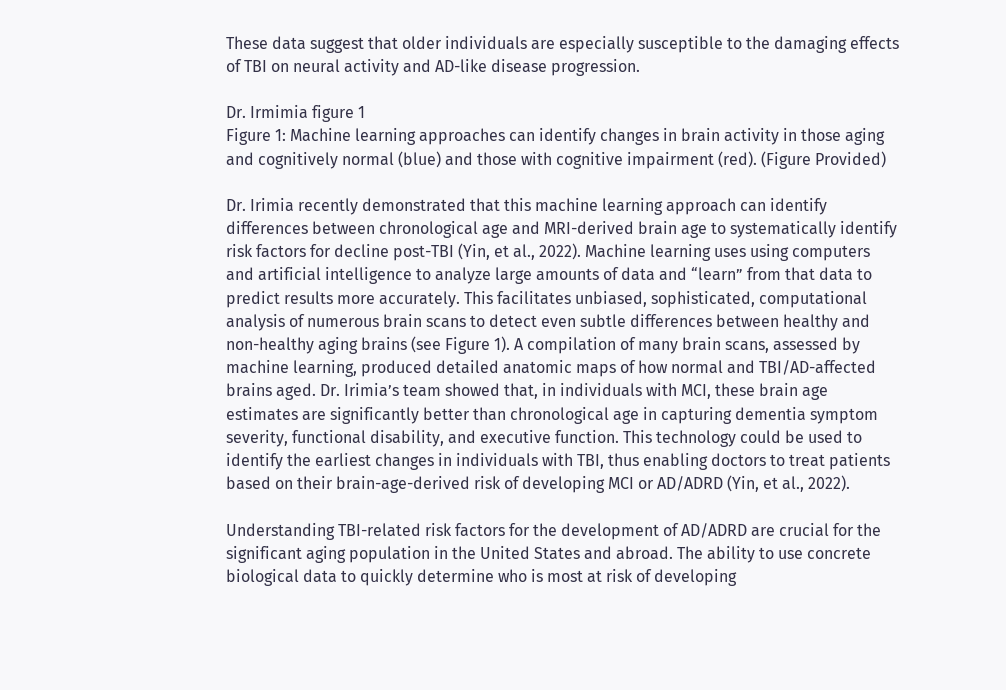These data suggest that older individuals are especially susceptible to the damaging effects of TBI on neural activity and AD-like disease progression.

Dr. Irmimia figure 1
Figure 1: Machine learning approaches can identify changes in brain activity in those aging and cognitively normal (blue) and those with cognitive impairment (red). (Figure Provided)

Dr. Irimia recently demonstrated that this machine learning approach can identify differences between chronological age and MRI-derived brain age to systematically identify risk factors for decline post-TBI (Yin, et al., 2022). Machine learning uses using computers and artificial intelligence to analyze large amounts of data and “learn” from that data to predict results more accurately. This facilitates unbiased, sophisticated, computational analysis of numerous brain scans to detect even subtle differences between healthy and non-healthy aging brains (see Figure 1). A compilation of many brain scans, assessed by machine learning, produced detailed anatomic maps of how normal and TBI/AD-affected brains aged. Dr. Irimia’s team showed that, in individuals with MCI, these brain age estimates are significantly better than chronological age in capturing dementia symptom severity, functional disability, and executive function. This technology could be used to identify the earliest changes in individuals with TBI, thus enabling doctors to treat patients based on their brain-age-derived risk of developing MCI or AD/ADRD (Yin, et al., 2022).

Understanding TBI-related risk factors for the development of AD/ADRD are crucial for the significant aging population in the United States and abroad. The ability to use concrete biological data to quickly determine who is most at risk of developing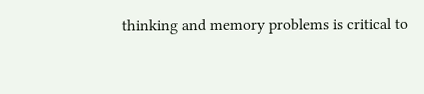thinking and memory problems is critical to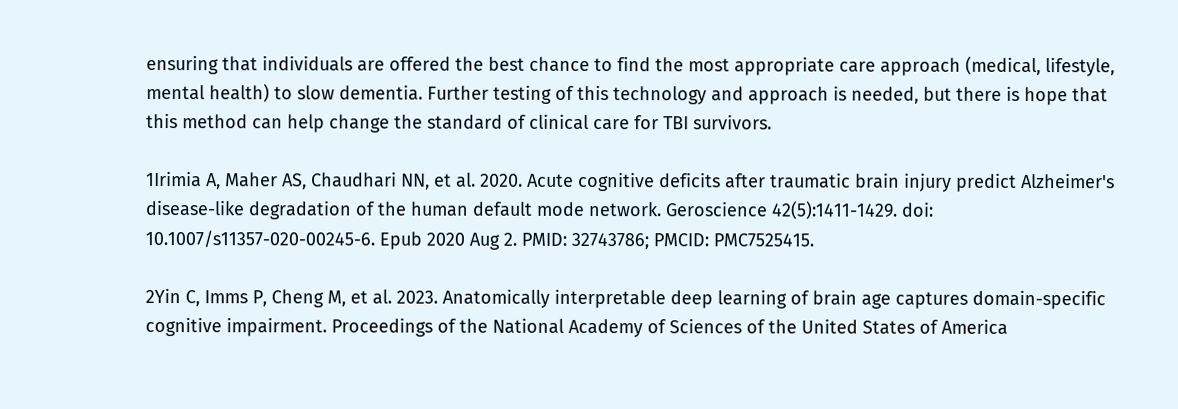ensuring that individuals are offered the best chance to find the most appropriate care approach (medical, lifestyle, mental health) to slow dementia. Further testing of this technology and approach is needed, but there is hope that this method can help change the standard of clinical care for TBI survivors.

1Irimia A, Maher AS, Chaudhari NN, et al. 2020. Acute cognitive deficits after traumatic brain injury predict Alzheimer's disease-like degradation of the human default mode network. Geroscience 42(5):1411-1429. doi: 10.1007/s11357-020-00245-6. Epub 2020 Aug 2. PMID: 32743786; PMCID: PMC7525415.

2Yin C, Imms P, Cheng M, et al. 2023. Anatomically interpretable deep learning of brain age captures domain-specific cognitive impairment. Proceedings of the National Academy of Sciences of the United States of America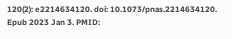120(2): e2214634120. doi: 10.1073/pnas.2214634120. Epub 2023 Jan 3. PMID: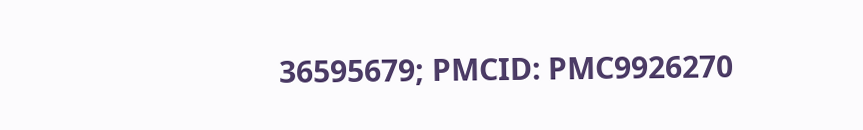36595679; PMCID: PMC9926270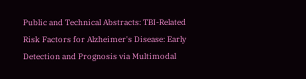Public and Technical Abstracts: TBI-Related Risk Factors for Alzheimer's Disease: Early Detection and Prognosis via Multimodal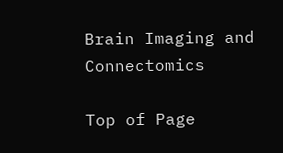Brain Imaging and Connectomics

Top of Page